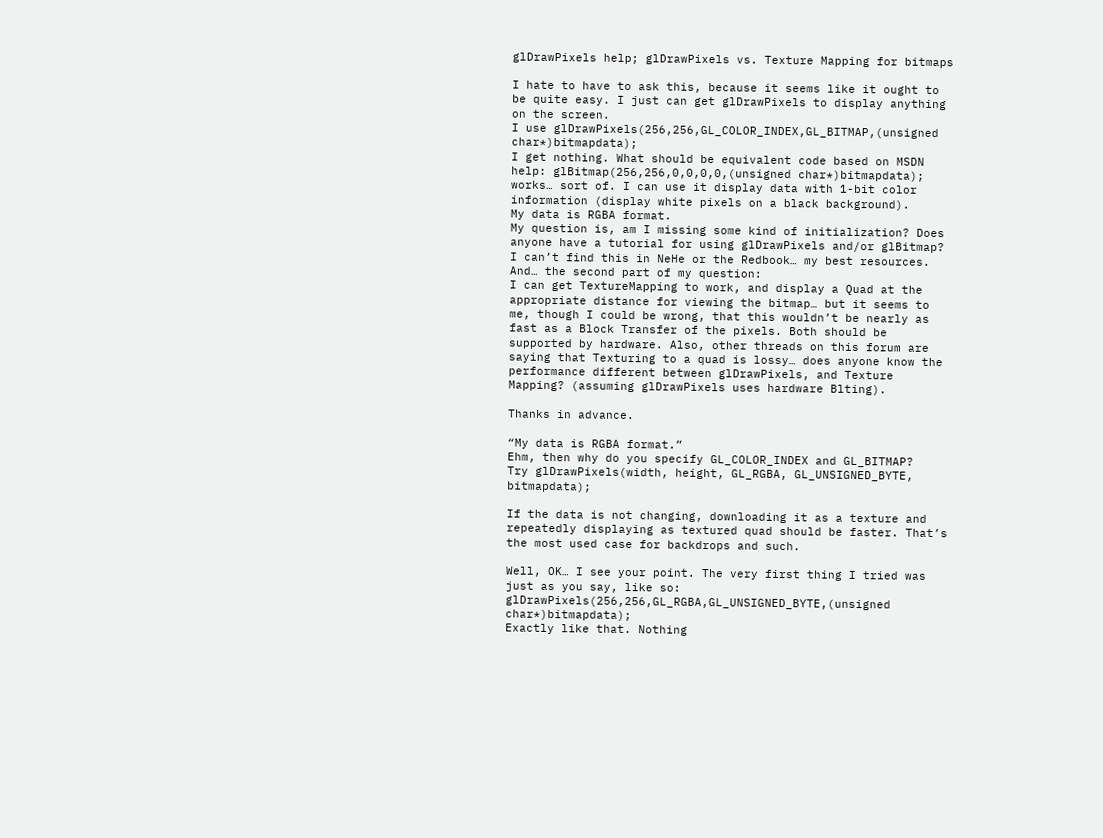glDrawPixels help; glDrawPixels vs. Texture Mapping for bitmaps

I hate to have to ask this, because it seems like it ought to be quite easy. I just can get glDrawPixels to display anything on the screen.
I use glDrawPixels(256,256,GL_COLOR_INDEX,GL_BITMAP,(unsigned char*)bitmapdata);
I get nothing. What should be equivalent code based on MSDN help: glBitmap(256,256,0,0,0,0,(unsigned char*)bitmapdata); works… sort of. I can use it display data with 1-bit color information (display white pixels on a black background).
My data is RGBA format.
My question is, am I missing some kind of initialization? Does anyone have a tutorial for using glDrawPixels and/or glBitmap?
I can’t find this in NeHe or the Redbook… my best resources.
And… the second part of my question:
I can get TextureMapping to work, and display a Quad at the appropriate distance for viewing the bitmap… but it seems to me, though I could be wrong, that this wouldn’t be nearly as fast as a Block Transfer of the pixels. Both should be supported by hardware. Also, other threads on this forum are saying that Texturing to a quad is lossy… does anyone know the performance different between glDrawPixels, and Texture Mapping? (assuming glDrawPixels uses hardware Blting).

Thanks in advance.

“My data is RGBA format.”
Ehm, then why do you specify GL_COLOR_INDEX and GL_BITMAP?
Try glDrawPixels(width, height, GL_RGBA, GL_UNSIGNED_BYTE, bitmapdata);

If the data is not changing, downloading it as a texture and repeatedly displaying as textured quad should be faster. That’s the most used case for backdrops and such.

Well, OK… I see your point. The very first thing I tried was just as you say, like so: glDrawPixels(256,256,GL_RGBA,GL_UNSIGNED_BYTE,(unsigned char*)bitmapdata);
Exactly like that. Nothing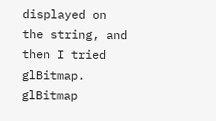displayed on the string, and then I tried glBitmap. glBitmap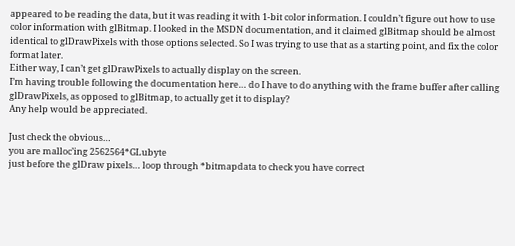appeared to be reading the data, but it was reading it with 1-bit color information. I couldn’t figure out how to use color information with glBitmap. I looked in the MSDN documentation, and it claimed glBitmap should be almost identical to glDrawPixels with those options selected. So I was trying to use that as a starting point, and fix the color format later.
Either way, I can’t get glDrawPixels to actually display on the screen.
I’m having trouble following the documentation here… do I have to do anything with the frame buffer after calling glDrawPixels, as opposed to glBitmap, to actually get it to display?
Any help would be appreciated.

Just check the obvious…
you are malloc’ing 2562564*GLubyte
just before the glDraw pixels… loop through *bitmapdata to check you have correct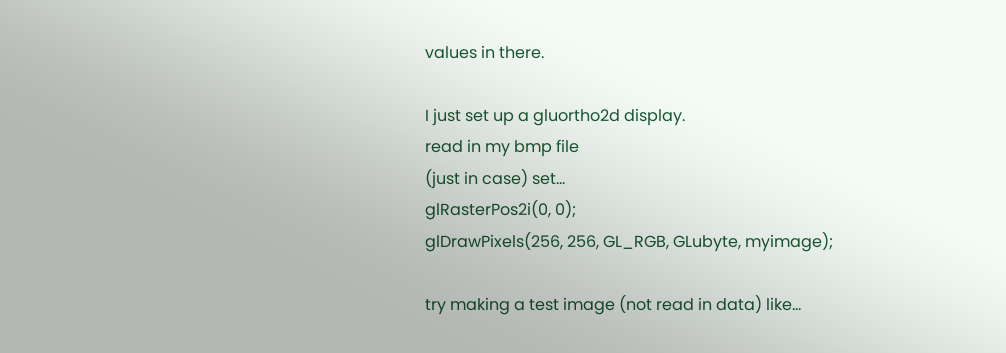values in there.

I just set up a gluortho2d display.
read in my bmp file
(just in case) set…
glRasterPos2i(0, 0);
glDrawPixels(256, 256, GL_RGB, GLubyte, myimage);

try making a test image (not read in data) like…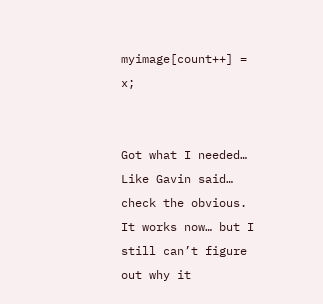myimage[count++] = x;


Got what I needed…
Like Gavin said… check the obvious.
It works now… but I still can’t figure out why it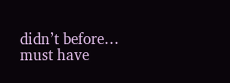didn’t before… must have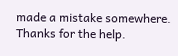made a mistake somewhere.
Thanks for the help.